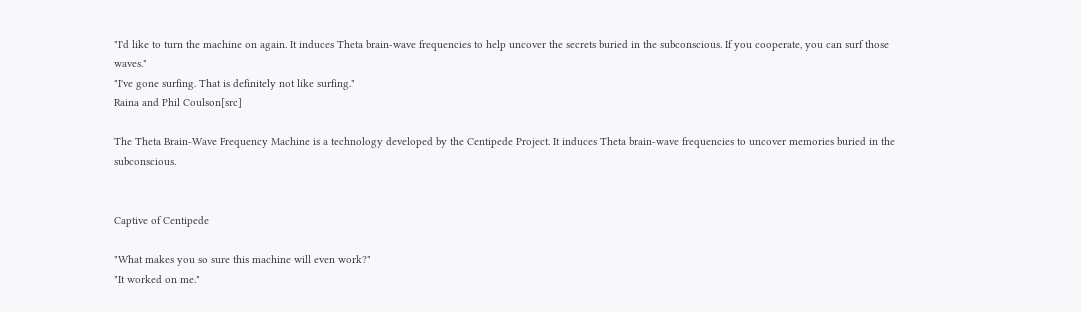"I'd like to turn the machine on again. It induces Theta brain-wave frequencies to help uncover the secrets buried in the subconscious. If you cooperate, you can surf those waves."
"I've gone surfing. That is definitely not like surfing."
Raina and Phil Coulson[src]

The Theta Brain-Wave Frequency Machine is a technology developed by the Centipede Project. It induces Theta brain-wave frequencies to uncover memories buried in the subconscious.


Captive of Centipede

"What makes you so sure this machine will even work?"
"It worked on me."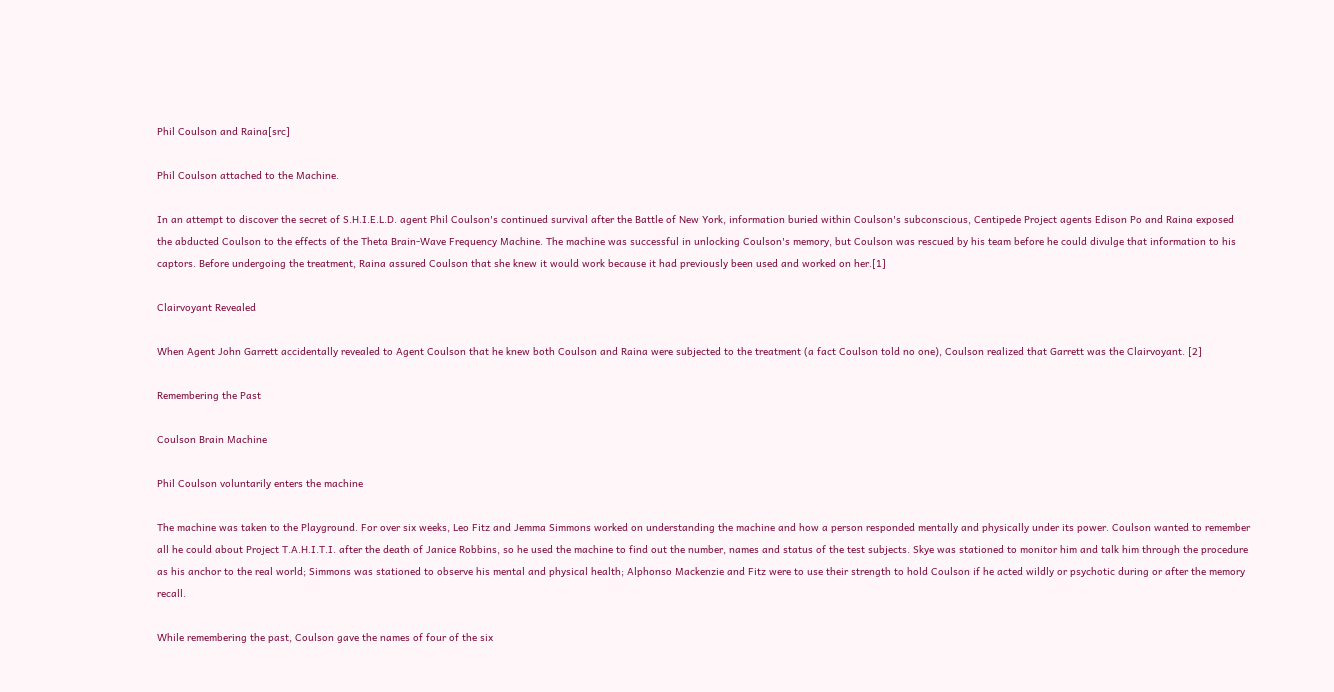Phil Coulson and Raina[src]

Phil Coulson attached to the Machine.

In an attempt to discover the secret of S.H.I.E.L.D. agent Phil Coulson's continued survival after the Battle of New York, information buried within Coulson's subconscious, Centipede Project agents Edison Po and Raina exposed the abducted Coulson to the effects of the Theta Brain-Wave Frequency Machine. The machine was successful in unlocking Coulson's memory, but Coulson was rescued by his team before he could divulge that information to his captors. Before undergoing the treatment, Raina assured Coulson that she knew it would work because it had previously been used and worked on her.[1]

Clairvoyant Revealed

When Agent John Garrett accidentally revealed to Agent Coulson that he knew both Coulson and Raina were subjected to the treatment (a fact Coulson told no one), Coulson realized that Garrett was the Clairvoyant. [2]

Remembering the Past

Coulson Brain Machine

Phil Coulson voluntarily enters the machine

The machine was taken to the Playground. For over six weeks, Leo Fitz and Jemma Simmons worked on understanding the machine and how a person responded mentally and physically under its power. Coulson wanted to remember all he could about Project T.A.H.I.T.I. after the death of Janice Robbins, so he used the machine to find out the number, names and status of the test subjects. Skye was stationed to monitor him and talk him through the procedure as his anchor to the real world; Simmons was stationed to observe his mental and physical health; Alphonso Mackenzie and Fitz were to use their strength to hold Coulson if he acted wildly or psychotic during or after the memory recall.

While remembering the past, Coulson gave the names of four of the six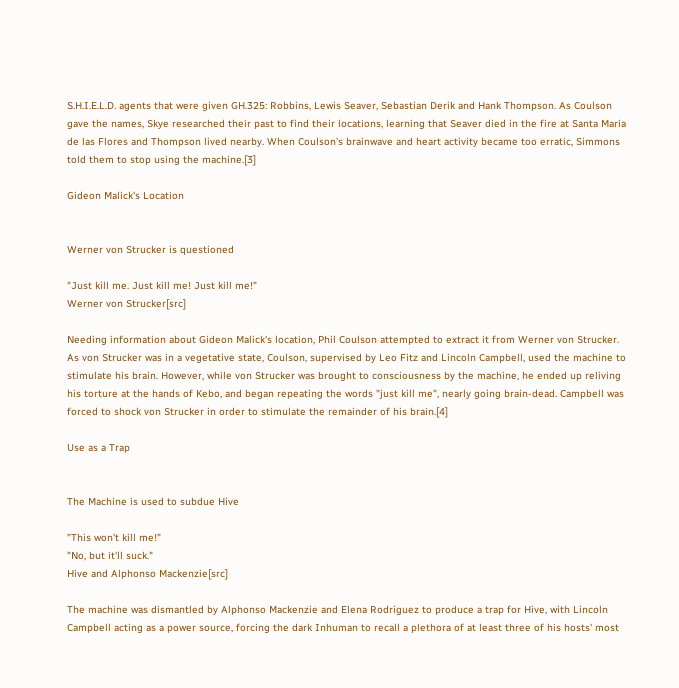S.H.I.E.L.D. agents that were given GH.325: Robbins, Lewis Seaver, Sebastian Derik and Hank Thompson. As Coulson gave the names, Skye researched their past to find their locations, learning that Seaver died in the fire at Santa Maria de las Flores and Thompson lived nearby. When Coulson's brainwave and heart activity became too erratic, Simmons told them to stop using the machine.[3]

Gideon Malick's Location


Werner von Strucker is questioned

"Just kill me. Just kill me! Just kill me!"
Werner von Strucker[src]

Needing information about Gideon Malick's location, Phil Coulson attempted to extract it from Werner von Strucker. As von Strucker was in a vegetative state, Coulson, supervised by Leo Fitz and Lincoln Campbell, used the machine to stimulate his brain. However, while von Strucker was brought to consciousness by the machine, he ended up reliving his torture at the hands of Kebo, and began repeating the words "just kill me", nearly going brain-dead. Campbell was forced to shock von Strucker in order to stimulate the remainder of his brain.[4]

Use as a Trap


The Machine is used to subdue Hive

"This won't kill me!"
"No, but it'll suck."
Hive and Alphonso Mackenzie[src]

The machine was dismantled by Alphonso Mackenzie and Elena Rodriguez to produce a trap for Hive, with Lincoln Campbell acting as a power source, forcing the dark Inhuman to recall a plethora of at least three of his hosts' most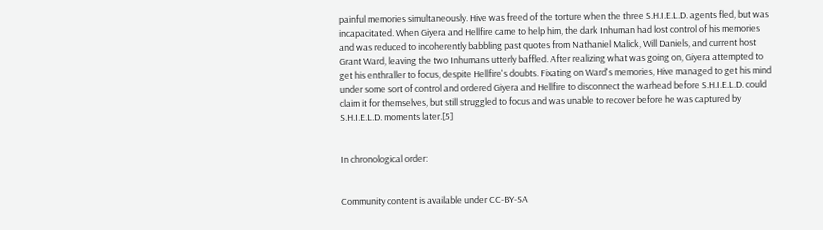painful memories simultaneously. Hive was freed of the torture when the three S.H.I.E.L.D. agents fled, but was incapacitated. When Giyera and Hellfire came to help him, the dark Inhuman had lost control of his memories and was reduced to incoherently babbling past quotes from Nathaniel Malick, Will Daniels, and current host Grant Ward, leaving the two Inhumans utterly baffled. After realizing what was going on, Giyera attempted to get his enthraller to focus, despite Hellfire's doubts. Fixating on Ward's memories, Hive managed to get his mind under some sort of control and ordered Giyera and Hellfire to disconnect the warhead before S.H.I.E.L.D. could claim it for themselves, but still struggled to focus and was unable to recover before he was captured by S.H.I.E.L.D. moments later.[5]


In chronological order:


Community content is available under CC-BY-SA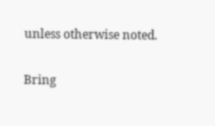unless otherwise noted.

Bring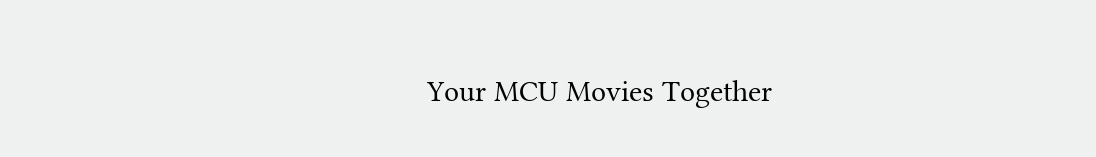Your MCU Movies Together